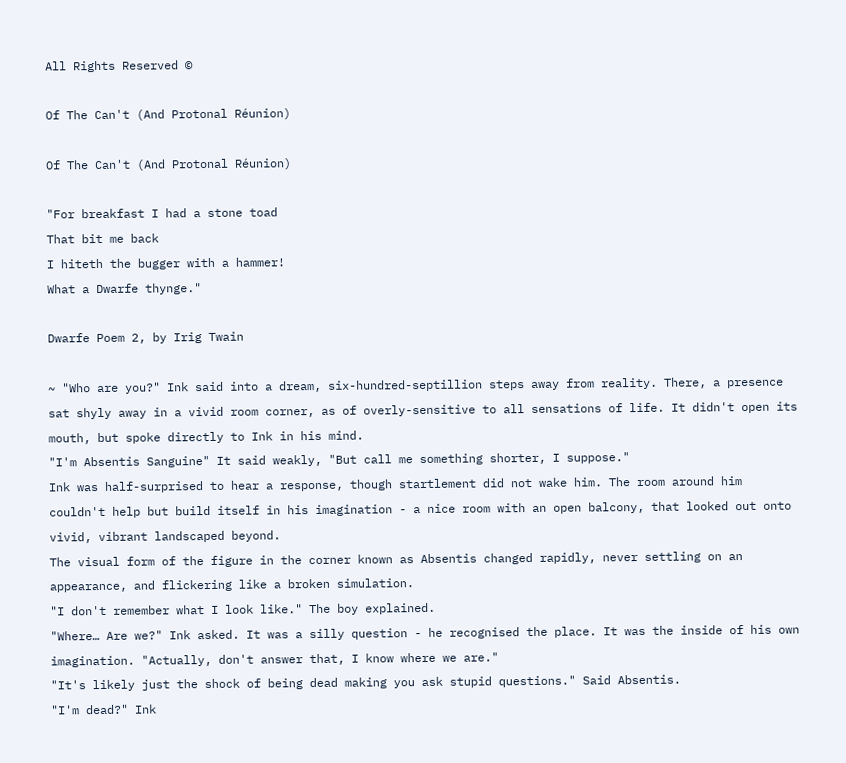All Rights Reserved ©

Of The Can't (And Protonal Réunion)

Of The Can't (And Protonal Réunion)

"For breakfast I had a stone toad
That bit me back
I hiteth the bugger with a hammer!
What a Dwarfe thynge."

Dwarfe Poem 2, by Irig Twain

~ "Who are you?" Ink said into a dream, six-hundred-septillion steps away from reality. There, a presence sat shyly away in a vivid room corner, as of overly-sensitive to all sensations of life. It didn't open its mouth, but spoke directly to Ink in his mind.
"I'm Absentis Sanguine" It said weakly, "But call me something shorter, I suppose."
Ink was half-surprised to hear a response, though startlement did not wake him. The room around him couldn't help but build itself in his imagination - a nice room with an open balcony, that looked out onto vivid, vibrant landscaped beyond.
The visual form of the figure in the corner known as Absentis changed rapidly, never settling on an appearance, and flickering like a broken simulation.
"I don't remember what I look like." The boy explained.
"Where… Are we?" Ink asked. It was a silly question - he recognised the place. It was the inside of his own imagination. "Actually, don't answer that, I know where we are."
"It's likely just the shock of being dead making you ask stupid questions." Said Absentis.
"I'm dead?" Ink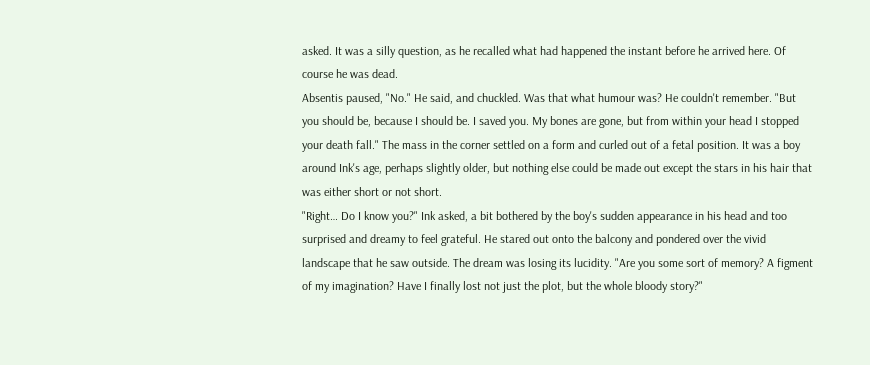asked. It was a silly question, as he recalled what had happened the instant before he arrived here. Of course he was dead.
Absentis paused, "No." He said, and chuckled. Was that what humour was? He couldn't remember. "But you should be, because I should be. I saved you. My bones are gone, but from within your head I stopped your death fall." The mass in the corner settled on a form and curled out of a fetal position. It was a boy around Ink's age, perhaps slightly older, but nothing else could be made out except the stars in his hair that was either short or not short.
"Right… Do I know you?" Ink asked, a bit bothered by the boy's sudden appearance in his head and too surprised and dreamy to feel grateful. He stared out onto the balcony and pondered over the vivid landscape that he saw outside. The dream was losing its lucidity. "Are you some sort of memory? A figment of my imagination? Have I finally lost not just the plot, but the whole bloody story?"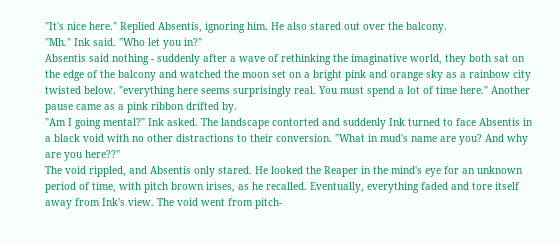"It's nice here." Replied Absentis, ignoring him. He also stared out over the balcony.
"Mh." Ink said. "Who let you in?"
Absentis said nothing - suddenly after a wave of rethinking the imaginative world, they both sat on the edge of the balcony and watched the moon set on a bright pink and orange sky as a rainbow city twisted below. "everything here seems surprisingly real. You must spend a lot of time here." Another pause came as a pink ribbon drifted by.
"Am I going mental?" Ink asked. The landscape contorted and suddenly Ink turned to face Absentis in a black void with no other distractions to their conversion. "What in mud's name are you? And why are you here??"
The void rippled, and Absentis only stared. He looked the Reaper in the mind's eye for an unknown period of time, with pitch brown irises, as he recalled. Eventually, everything faded and tore itself away from Ink's view. The void went from pitch-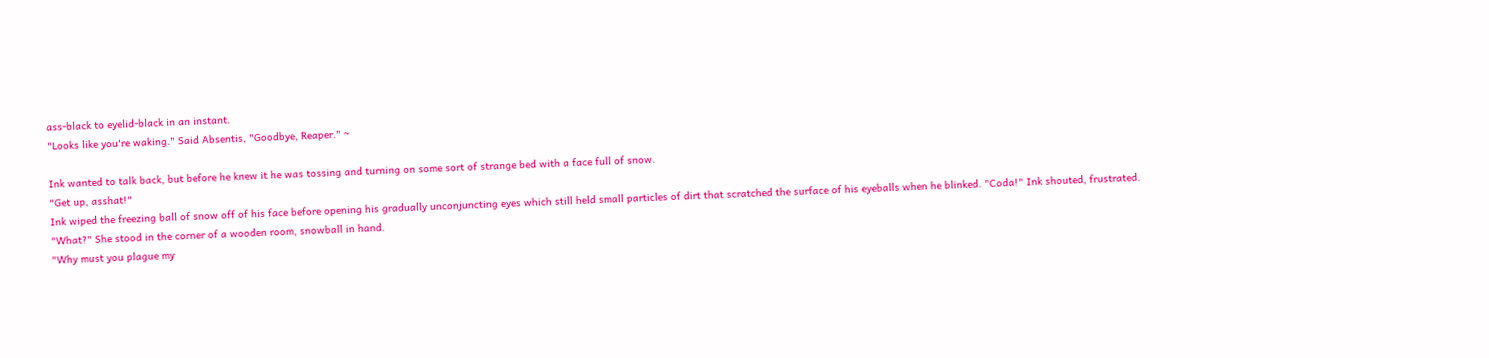ass-black to eyelid-black in an instant.
"Looks like you're waking." Said Absentis, "Goodbye, Reaper." ~

Ink wanted to talk back, but before he knew it he was tossing and turning on some sort of strange bed with a face full of snow.
"Get up, asshat!"
Ink wiped the freezing ball of snow off of his face before opening his gradually unconjuncting eyes which still held small particles of dirt that scratched the surface of his eyeballs when he blinked. "Coda!" Ink shouted, frustrated.
"What?" She stood in the corner of a wooden room, snowball in hand.
"Why must you plague my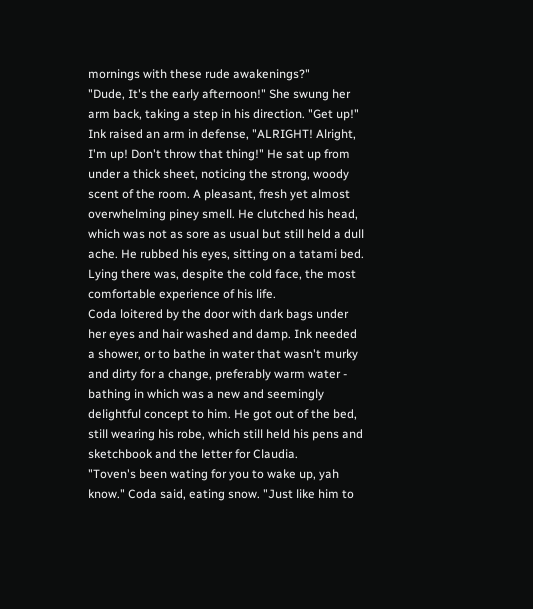mornings with these rude awakenings?"
"Dude, It's the early afternoon!" She swung her arm back, taking a step in his direction. "Get up!"
Ink raised an arm in defense, "ALRIGHT! Alright, I'm up! Don't throw that thing!" He sat up from under a thick sheet, noticing the strong, woody scent of the room. A pleasant, fresh yet almost overwhelming piney smell. He clutched his head, which was not as sore as usual but still held a dull ache. He rubbed his eyes, sitting on a tatami bed. Lying there was, despite the cold face, the most comfortable experience of his life.
Coda loitered by the door with dark bags under her eyes and hair washed and damp. Ink needed a shower, or to bathe in water that wasn't murky and dirty for a change, preferably warm water - bathing in which was a new and seemingly delightful concept to him. He got out of the bed, still wearing his robe, which still held his pens and sketchbook and the letter for Claudia.
"Toven's been wating for you to wake up, yah know." Coda said, eating snow. "Just like him to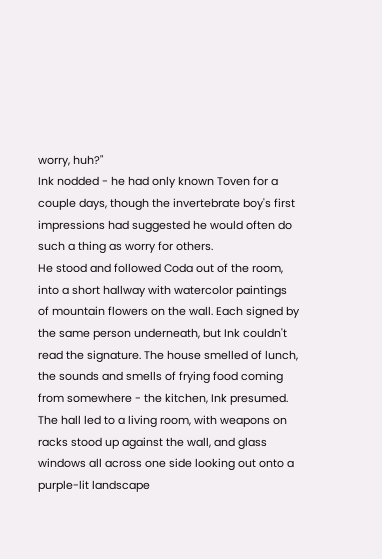worry, huh?"
Ink nodded - he had only known Toven for a couple days, though the invertebrate boy's first impressions had suggested he would often do such a thing as worry for others.
He stood and followed Coda out of the room, into a short hallway with watercolor paintings of mountain flowers on the wall. Each signed by the same person underneath, but Ink couldn't read the signature. The house smelled of lunch, the sounds and smells of frying food coming from somewhere - the kitchen, Ink presumed. The hall led to a living room, with weapons on racks stood up against the wall, and glass windows all across one side looking out onto a purple-lit landscape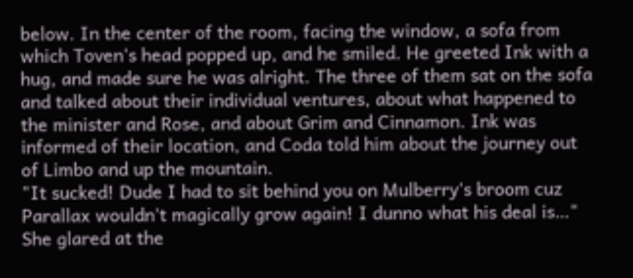below. In the center of the room, facing the window, a sofa from which Toven's head popped up, and he smiled. He greeted Ink with a hug, and made sure he was alright. The three of them sat on the sofa and talked about their individual ventures, about what happened to the minister and Rose, and about Grim and Cinnamon. Ink was informed of their location, and Coda told him about the journey out of Limbo and up the mountain.
"It sucked! Dude I had to sit behind you on Mulberry's broom cuz Parallax wouldn't magically grow again! I dunno what his deal is…" She glared at the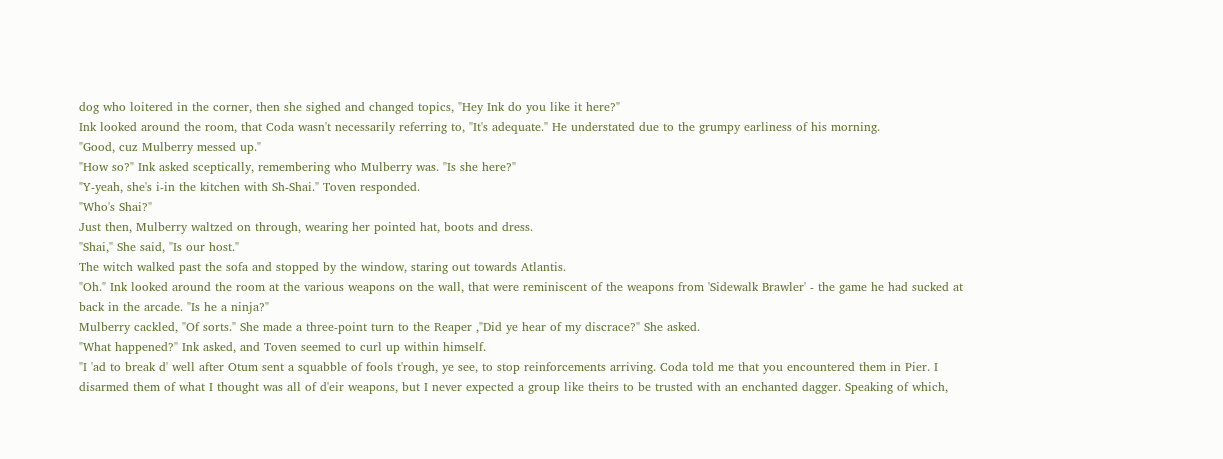dog who loitered in the corner, then she sighed and changed topics, "Hey Ink do you like it here?"
Ink looked around the room, that Coda wasn't necessarily referring to, "It's adequate." He understated due to the grumpy earliness of his morning.
"Good, cuz Mulberry messed up."
"How so?" Ink asked sceptically, remembering who Mulberry was. "Is she here?"
"Y-yeah, she's i-in the kitchen with Sh-Shai." Toven responded.
"Who's Shai?"
Just then, Mulberry waltzed on through, wearing her pointed hat, boots and dress.
"Shai," She said, "Is our host."
The witch walked past the sofa and stopped by the window, staring out towards Atlantis.
"Oh." Ink looked around the room at the various weapons on the wall, that were reminiscent of the weapons from 'Sidewalk Brawler' - the game he had sucked at back in the arcade. "Is he a ninja?"
Mulberry cackled, "Of sorts." She made a three-point turn to the Reaper ,"Did ye hear of my discrace?" She asked.
"What happened?" Ink asked, and Toven seemed to curl up within himself.
"I 'ad to break d' well after Otum sent a squabble of fools t'rough, ye see, to stop reinforcements arriving. Coda told me that you encountered them in Pier. I disarmed them of what I thought was all of d'eir weapons, but I never expected a group like theirs to be trusted with an enchanted dagger. Speaking of which,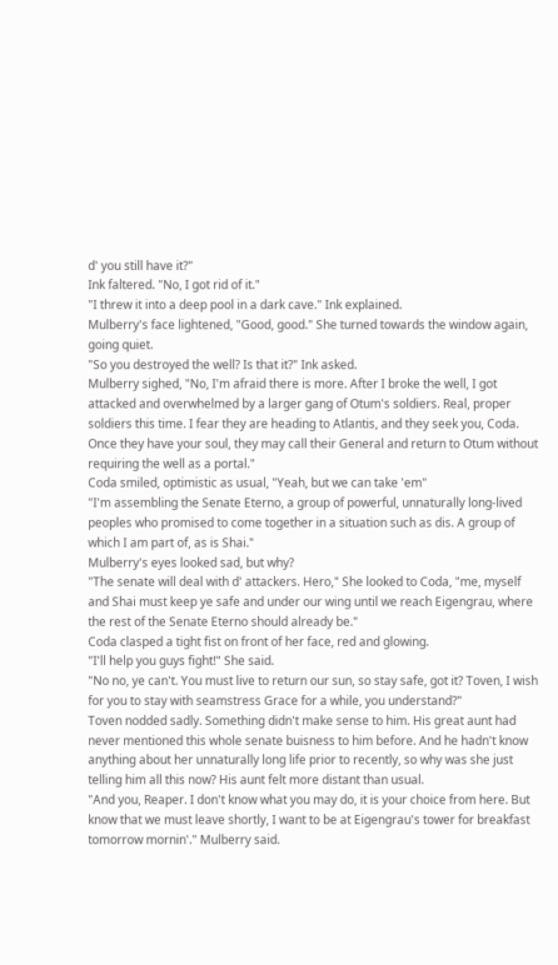d' you still have it?"
Ink faltered. "No, I got rid of it."
"I threw it into a deep pool in a dark cave." Ink explained.
Mulberry's face lightened, "Good, good." She turned towards the window again, going quiet.
"So you destroyed the well? Is that it?" Ink asked.
Mulberry sighed, "No, I'm afraid there is more. After I broke the well, I got attacked and overwhelmed by a larger gang of Otum's soldiers. Real, proper soldiers this time. I fear they are heading to Atlantis, and they seek you, Coda. Once they have your soul, they may call their General and return to Otum without requiring the well as a portal."
Coda smiled, optimistic as usual, "Yeah, but we can take 'em"
"I'm assembling the Senate Eterno, a group of powerful, unnaturally long-lived peoples who promised to come together in a situation such as dis. A group of which I am part of, as is Shai."
Mulberry's eyes looked sad, but why?
"The senate will deal with d' attackers. Hero," She looked to Coda, "me, myself and Shai must keep ye safe and under our wing until we reach Eigengrau, where the rest of the Senate Eterno should already be."
Coda clasped a tight fist on front of her face, red and glowing.
"I'll help you guys fight!" She said.
"No no, ye can't. You must live to return our sun, so stay safe, got it? Toven, I wish for you to stay with seamstress Grace for a while, you understand?"
Toven nodded sadly. Something didn't make sense to him. His great aunt had never mentioned this whole senate buisness to him before. And he hadn't know anything about her unnaturally long life prior to recently, so why was she just telling him all this now? His aunt felt more distant than usual.
"And you, Reaper. I don't know what you may do, it is your choice from here. But know that we must leave shortly, I want to be at Eigengrau's tower for breakfast tomorrow mornin'." Mulberry said.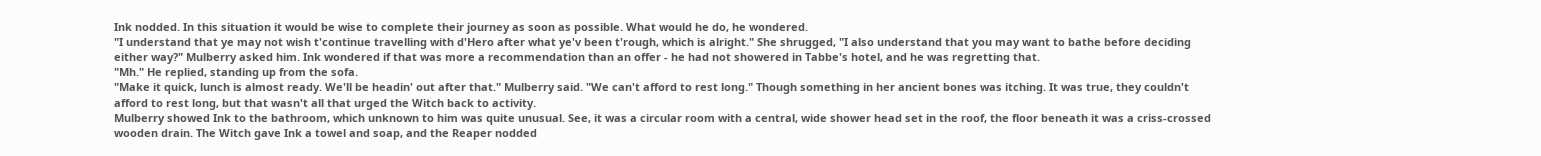Ink nodded. In this situation it would be wise to complete their journey as soon as possible. What would he do, he wondered.
"I understand that ye may not wish t'continue travelling with d'Hero after what ye'v been t'rough, which is alright." She shrugged, "I also understand that you may want to bathe before deciding either way?" Mulberry asked him. Ink wondered if that was more a recommendation than an offer - he had not showered in Tabbe's hotel, and he was regretting that.
"Mh." He replied, standing up from the sofa.
"Make it quick, lunch is almost ready. We'll be headin' out after that." Mulberry said. "We can't afford to rest long." Though something in her ancient bones was itching. It was true, they couldn't afford to rest long, but that wasn't all that urged the Witch back to activity.
Mulberry showed Ink to the bathroom, which unknown to him was quite unusual. See, it was a circular room with a central, wide shower head set in the roof, the floor beneath it was a criss-crossed wooden drain. The Witch gave Ink a towel and soap, and the Reaper nodded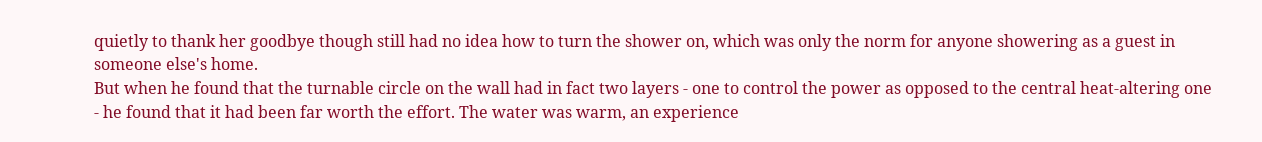quietly to thank her goodbye though still had no idea how to turn the shower on, which was only the norm for anyone showering as a guest in someone else's home.
But when he found that the turnable circle on the wall had in fact two layers - one to control the power as opposed to the central heat-altering one - he found that it had been far worth the effort. The water was warm, an experience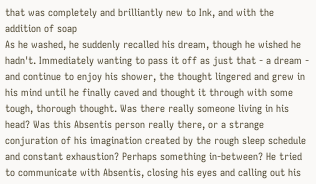that was completely and brilliantly new to Ink, and with the addition of soap
As he washed, he suddenly recalled his dream, though he wished he hadn't. Immediately wanting to pass it off as just that - a dream - and continue to enjoy his shower, the thought lingered and grew in his mind until he finally caved and thought it through with some tough, thorough thought. Was there really someone living in his head? Was this Absentis person really there, or a strange conjuration of his imagination created by the rough sleep schedule and constant exhaustion? Perhaps something in-between? He tried to communicate with Absentis, closing his eyes and calling out his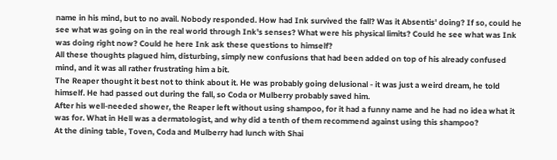name in his mind, but to no avail. Nobody responded. How had Ink survived the fall? Was it Absentis' doing? If so, could he see what was going on in the real world through Ink's senses? What were his physical limits? Could he see what was Ink was doing right now? Could he here Ink ask these questions to himself?
All these thoughts plagued him, disturbing, simply new confusions that had been added on top of his already confused mind, and it was all rather frustrating him a bit.
The Reaper thought it best not to think about it. He was probably going delusional - it was just a weird dream, he told himself. He had passed out during the fall, so Coda or Mulberry probably saved him.
After his well-needed shower, the Reaper left without using shampoo, for it had a funny name and he had no idea what it was for. What in Hell was a dermatologist, and why did a tenth of them recommend against using this shampoo?
At the dining table, Toven, Coda and Mulberry had lunch with Shai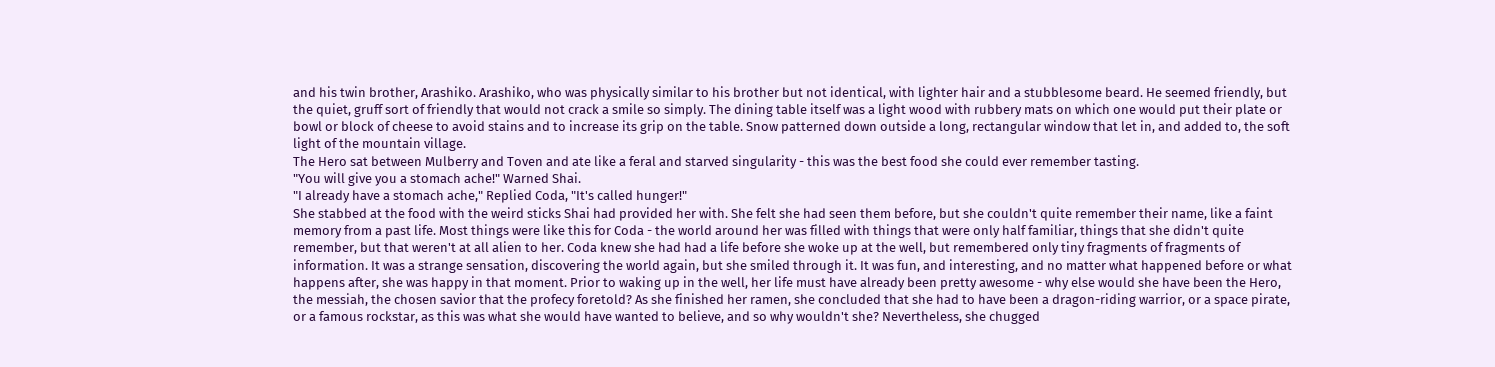and his twin brother, Arashiko. Arashiko, who was physically similar to his brother but not identical, with lighter hair and a stubblesome beard. He seemed friendly, but the quiet, gruff sort of friendly that would not crack a smile so simply. The dining table itself was a light wood with rubbery mats on which one would put their plate or bowl or block of cheese to avoid stains and to increase its grip on the table. Snow patterned down outside a long, rectangular window that let in, and added to, the soft light of the mountain village.
The Hero sat between Mulberry and Toven and ate like a feral and starved singularity - this was the best food she could ever remember tasting.
"You will give you a stomach ache!" Warned Shai.
"I already have a stomach ache," Replied Coda, "It's called hunger!"
She stabbed at the food with the weird sticks Shai had provided her with. She felt she had seen them before, but she couldn't quite remember their name, like a faint memory from a past life. Most things were like this for Coda - the world around her was filled with things that were only half familiar, things that she didn't quite remember, but that weren't at all alien to her. Coda knew she had had a life before she woke up at the well, but remembered only tiny fragments of fragments of information. It was a strange sensation, discovering the world again, but she smiled through it. It was fun, and interesting, and no matter what happened before or what happens after, she was happy in that moment. Prior to waking up in the well, her life must have already been pretty awesome - why else would she have been the Hero, the messiah, the chosen savior that the profecy foretold? As she finished her ramen, she concluded that she had to have been a dragon-riding warrior, or a space pirate, or a famous rockstar, as this was what she would have wanted to believe, and so why wouldn't she? Nevertheless, she chugged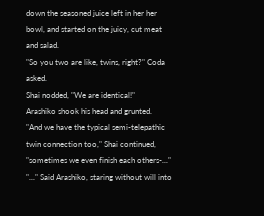down the seasoned juice left in her her bowl, and started on the juicy, cut meat and salad.
"So you two are like, twins, right?" Coda asked.
Shai nodded, "We are identical!"
Arashiko shook his head and grunted.
"And we have the typical semi-telepathic twin connection too," Shai continued, "sometimes we even finish each others-..."
"..." Said Arashiko, staring without will into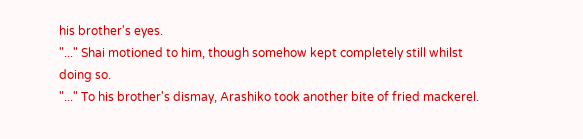his brother's eyes.
"..." Shai motioned to him, though somehow kept completely still whilst doing so.
"..." To his brother's dismay, Arashiko took another bite of fried mackerel.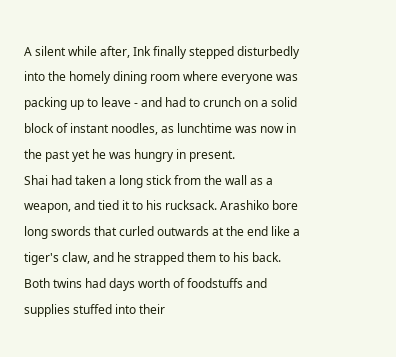A silent while after, Ink finally stepped disturbedly into the homely dining room where everyone was packing up to leave - and had to crunch on a solid block of instant noodles, as lunchtime was now in the past yet he was hungry in present.
Shai had taken a long stick from the wall as a weapon, and tied it to his rucksack. Arashiko bore long swords that curled outwards at the end like a tiger's claw, and he strapped them to his back. Both twins had days worth of foodstuffs and supplies stuffed into their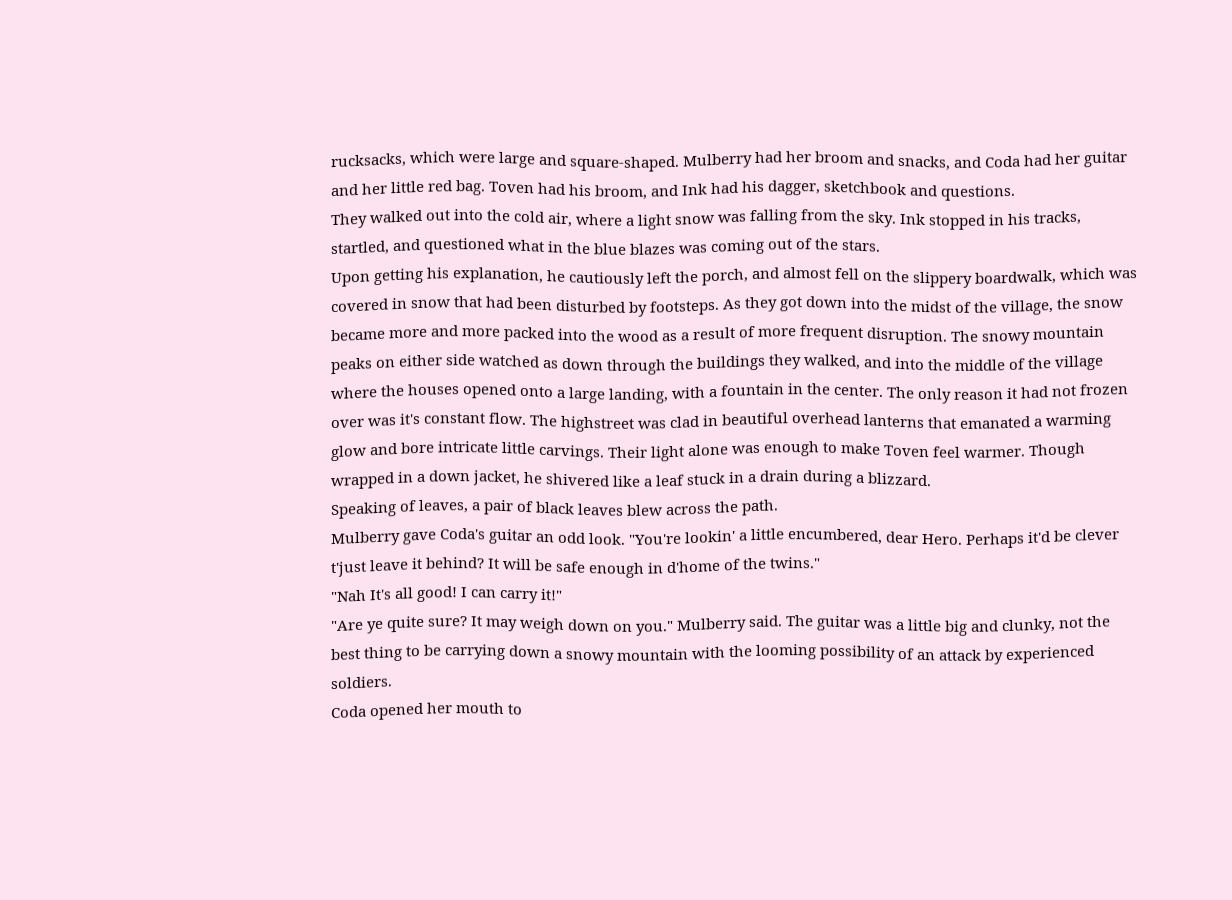rucksacks, which were large and square-shaped. Mulberry had her broom and snacks, and Coda had her guitar and her little red bag. Toven had his broom, and Ink had his dagger, sketchbook and questions.
They walked out into the cold air, where a light snow was falling from the sky. Ink stopped in his tracks, startled, and questioned what in the blue blazes was coming out of the stars.
Upon getting his explanation, he cautiously left the porch, and almost fell on the slippery boardwalk, which was covered in snow that had been disturbed by footsteps. As they got down into the midst of the village, the snow became more and more packed into the wood as a result of more frequent disruption. The snowy mountain peaks on either side watched as down through the buildings they walked, and into the middle of the village where the houses opened onto a large landing, with a fountain in the center. The only reason it had not frozen over was it's constant flow. The highstreet was clad in beautiful overhead lanterns that emanated a warming glow and bore intricate little carvings. Their light alone was enough to make Toven feel warmer. Though wrapped in a down jacket, he shivered like a leaf stuck in a drain during a blizzard.
Speaking of leaves, a pair of black leaves blew across the path.
Mulberry gave Coda's guitar an odd look. "You're lookin' a little encumbered, dear Hero. Perhaps it'd be clever t'just leave it behind? It will be safe enough in d'home of the twins."
"Nah It's all good! I can carry it!"
"Are ye quite sure? It may weigh down on you." Mulberry said. The guitar was a little big and clunky, not the best thing to be carrying down a snowy mountain with the looming possibility of an attack by experienced soldiers.
Coda opened her mouth to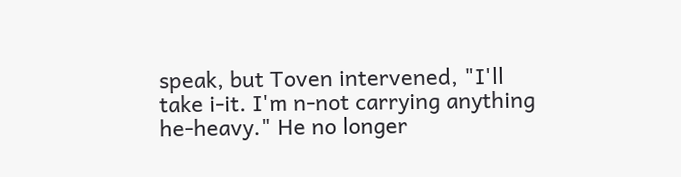speak, but Toven intervened, "I'll take i-it. I'm n-not carrying anything he-heavy." He no longer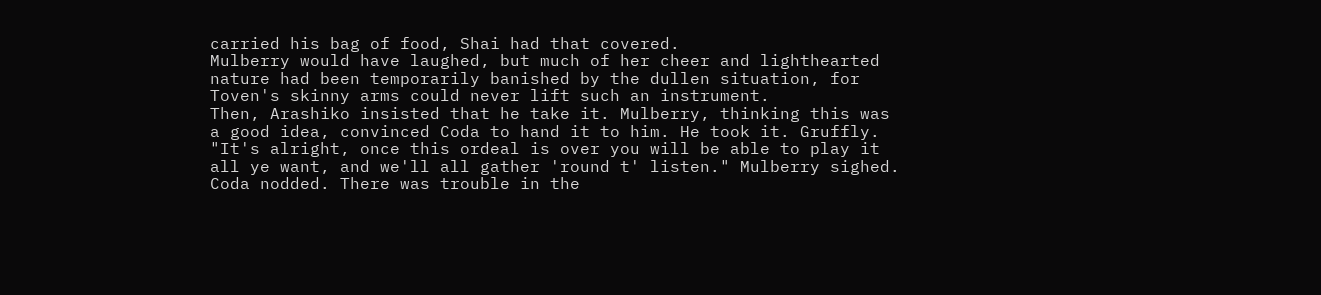carried his bag of food, Shai had that covered.
Mulberry would have laughed, but much of her cheer and lighthearted nature had been temporarily banished by the dullen situation, for Toven's skinny arms could never lift such an instrument.
Then, Arashiko insisted that he take it. Mulberry, thinking this was a good idea, convinced Coda to hand it to him. He took it. Gruffly.
"It's alright, once this ordeal is over you will be able to play it all ye want, and we'll all gather 'round t' listen." Mulberry sighed.
Coda nodded. There was trouble in the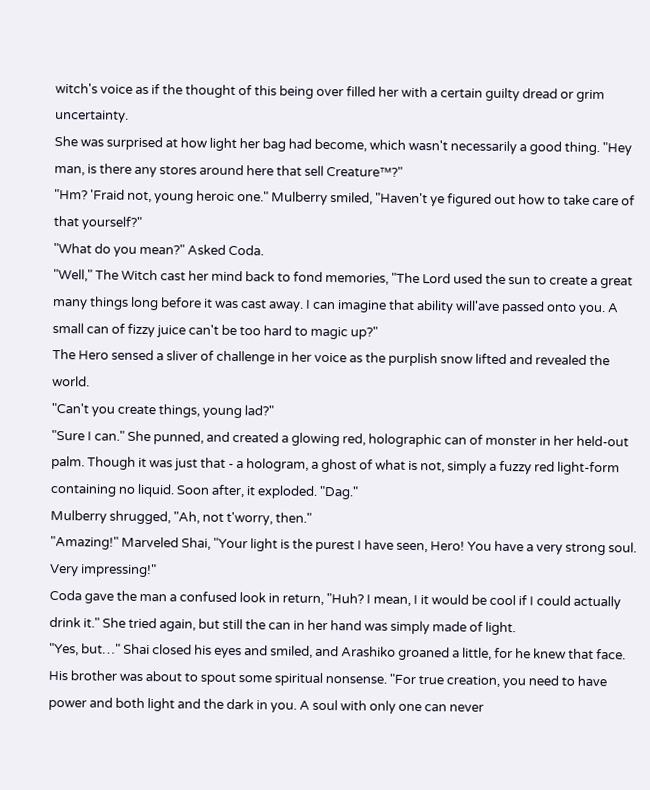witch's voice as if the thought of this being over filled her with a certain guilty dread or grim uncertainty.
She was surprised at how light her bag had become, which wasn't necessarily a good thing. "Hey man, is there any stores around here that sell Creature™?"
"Hm? 'Fraid not, young heroic one." Mulberry smiled, "Haven't ye figured out how to take care of that yourself?"
"What do you mean?" Asked Coda.
"Well," The Witch cast her mind back to fond memories, "The Lord used the sun to create a great many things long before it was cast away. I can imagine that ability will'ave passed onto you. A small can of fizzy juice can't be too hard to magic up?"
The Hero sensed a sliver of challenge in her voice as the purplish snow lifted and revealed the world.
"Can't you create things, young lad?"
"Sure I can." She punned, and created a glowing red, holographic can of monster in her held-out palm. Though it was just that - a hologram, a ghost of what is not, simply a fuzzy red light-form containing no liquid. Soon after, it exploded. "Dag."
Mulberry shrugged, "Ah, not t'worry, then."
"Amazing!" Marveled Shai, "Your light is the purest I have seen, Hero! You have a very strong soul. Very impressing!"
Coda gave the man a confused look in return, "Huh? I mean, I it would be cool if I could actually drink it." She tried again, but still the can in her hand was simply made of light.
"Yes, but…" Shai closed his eyes and smiled, and Arashiko groaned a little, for he knew that face. His brother was about to spout some spiritual nonsense. "For true creation, you need to have power and both light and the dark in you. A soul with only one can never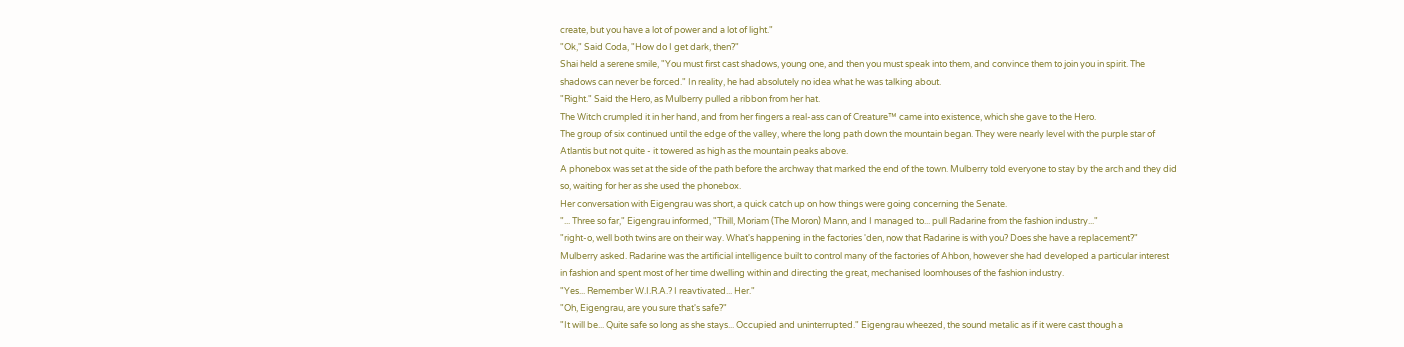create, but you have a lot of power and a lot of light."
"Ok," Said Coda, "How do I get dark, then?"
Shai held a serene smile, "You must first cast shadows, young one, and then you must speak into them, and convince them to join you in spirit. The shadows can never be forced." In reality, he had absolutely no idea what he was talking about.
"Right." Said the Hero, as Mulberry pulled a ribbon from her hat.
The Witch crumpled it in her hand, and from her fingers a real-ass can of Creature™ came into existence, which she gave to the Hero.
The group of six continued until the edge of the valley, where the long path down the mountain began. They were nearly level with the purple star of Atlantis but not quite - it towered as high as the mountain peaks above.
A phonebox was set at the side of the path before the archway that marked the end of the town. Mulberry told everyone to stay by the arch and they did so, waiting for her as she used the phonebox.
Her conversation with Eigengrau was short, a quick catch up on how things were going concerning the Senate.
"... Three so far," Eigengrau informed, "Thill, Moriam (The Moron) Mann, and I managed to... pull Radarine from the fashion industry..."
"right-o, well both twins are on their way. What's happening in the factories 'den, now that Radarine is with you? Does she have a replacement?" Mulberry asked. Radarine was the artificial intelligence built to control many of the factories of Ahbon, however she had developed a particular interest in fashion and spent most of her time dwelling within and directing the great, mechanised loomhouses of the fashion industry.
"Yes... Remember W.I.R.A.? I reavtivated... Her."
"Oh, Eigengrau, are you sure that's safe?"
"It will be... Quite safe so long as she stays... Occupied and uninterrupted." Eigengrau wheezed, the sound metalic as if it were cast though a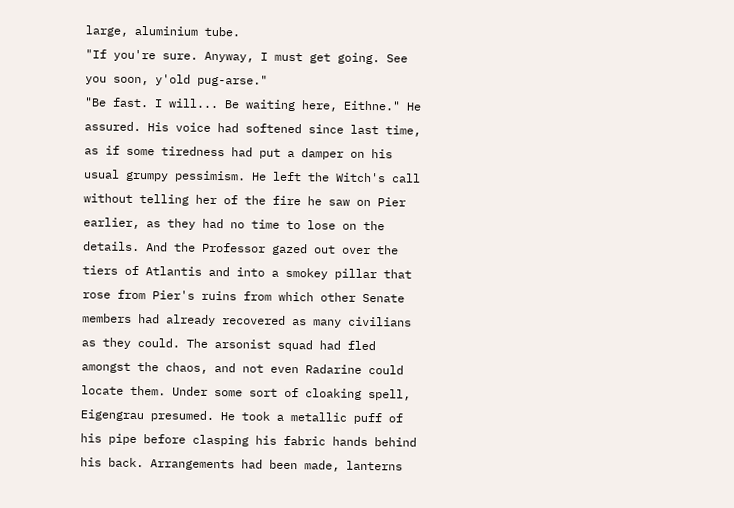large, aluminium tube.
"If you're sure. Anyway, I must get going. See you soon, y'old pug-arse."
"Be fast. I will... Be waiting here, Eithne." He assured. His voice had softened since last time, as if some tiredness had put a damper on his usual grumpy pessimism. He left the Witch's call without telling her of the fire he saw on Pier earlier, as they had no time to lose on the details. And the Professor gazed out over the tiers of Atlantis and into a smokey pillar that rose from Pier's ruins from which other Senate members had already recovered as many civilians as they could. The arsonist squad had fled amongst the chaos, and not even Radarine could locate them. Under some sort of cloaking spell, Eigengrau presumed. He took a metallic puff of his pipe before clasping his fabric hands behind his back. Arrangements had been made, lanterns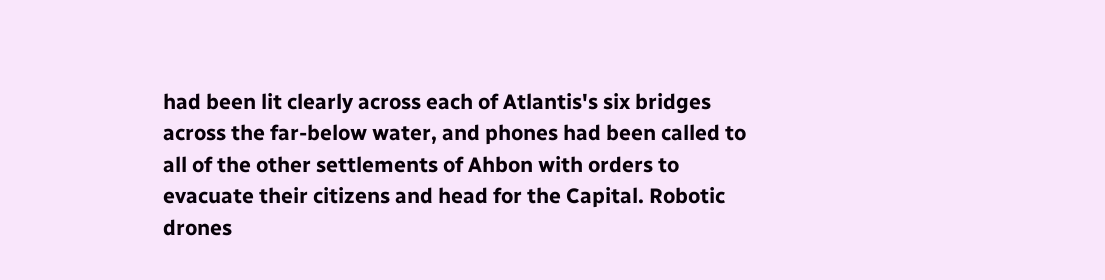had been lit clearly across each of Atlantis's six bridges across the far-below water, and phones had been called to all of the other settlements of Ahbon with orders to evacuate their citizens and head for the Capital. Robotic drones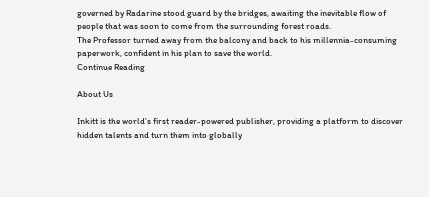governed by Radarine stood guard by the bridges, awaiting the inevitable flow of people that was soon to come from the surrounding forest roads.
The Professor turned away from the balcony and back to his millennia-consuming paperwork, confident in his plan to save the world.
Continue Reading

About Us

Inkitt is the world’s first reader-powered publisher, providing a platform to discover hidden talents and turn them into globally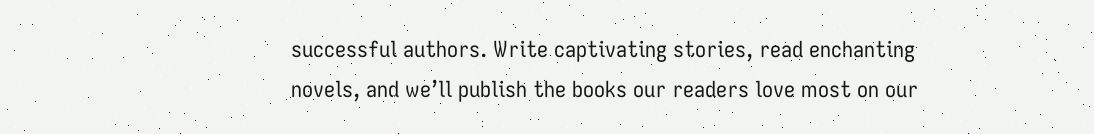successful authors. Write captivating stories, read enchanting novels, and we’ll publish the books our readers love most on our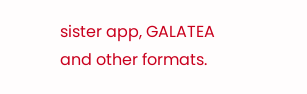sister app, GALATEA and other formats.